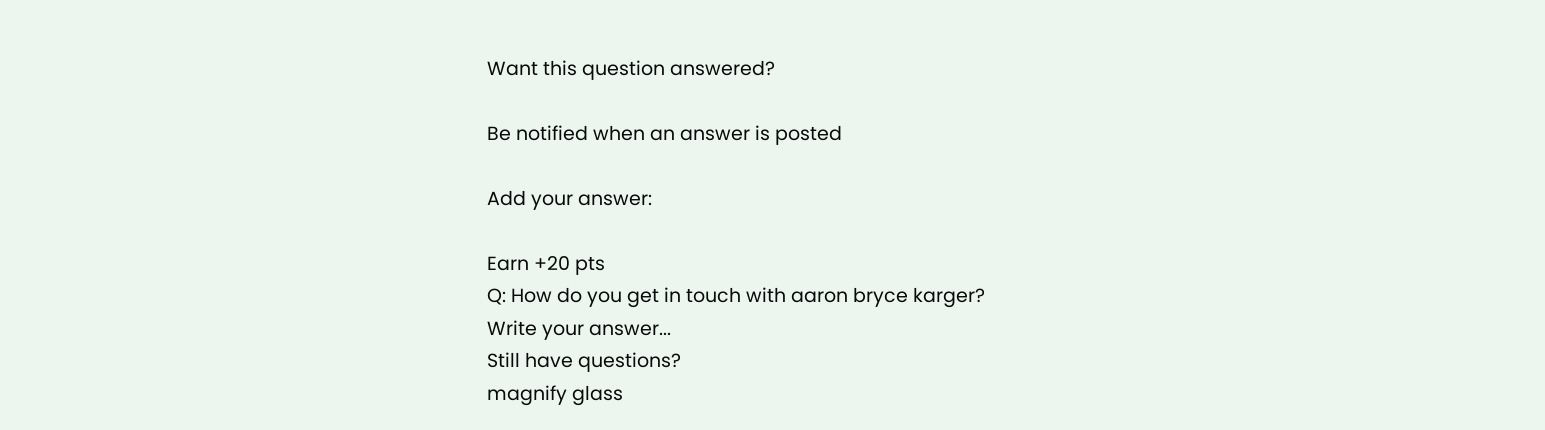Want this question answered?

Be notified when an answer is posted

Add your answer:

Earn +20 pts
Q: How do you get in touch with aaron bryce karger?
Write your answer...
Still have questions?
magnify glass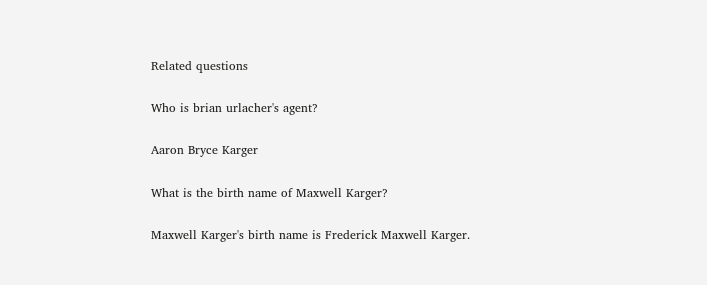Related questions

Who is brian urlacher's agent?

Aaron Bryce Karger

What is the birth name of Maxwell Karger?

Maxwell Karger's birth name is Frederick Maxwell Karger.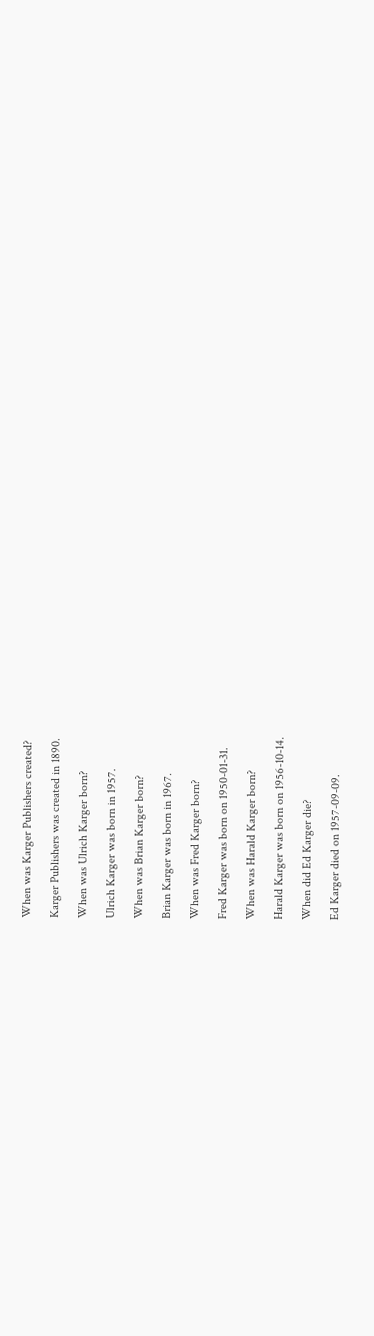When was Karger Publishers created?

Karger Publishers was created in 1890.

When was Ulrich Karger born?

Ulrich Karger was born in 1957.

When was Brian Karger born?

Brian Karger was born in 1967.

When was Fred Karger born?

Fred Karger was born on 1950-01-31.

When was Harald Karger born?

Harald Karger was born on 1956-10-14.

When did Ed Karger die?

Ed Karger died on 1957-09-09.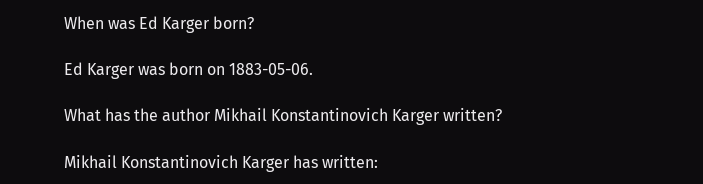When was Ed Karger born?

Ed Karger was born on 1883-05-06.

What has the author Mikhail Konstantinovich Karger written?

Mikhail Konstantinovich Karger has written: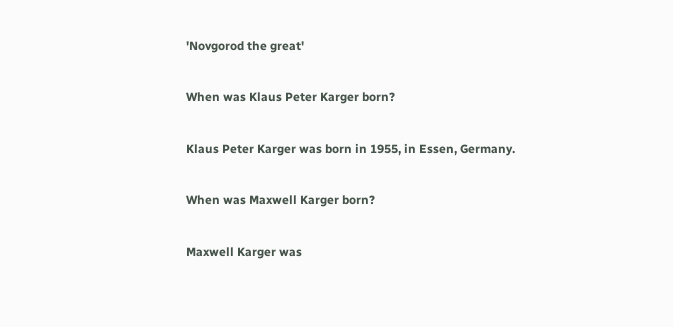'Novgorod the great'

When was Klaus Peter Karger born?

Klaus Peter Karger was born in 1955, in Essen, Germany.

When was Maxwell Karger born?

Maxwell Karger was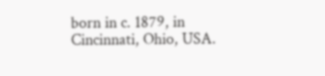born in c. 1879, in Cincinnati, Ohio, USA.